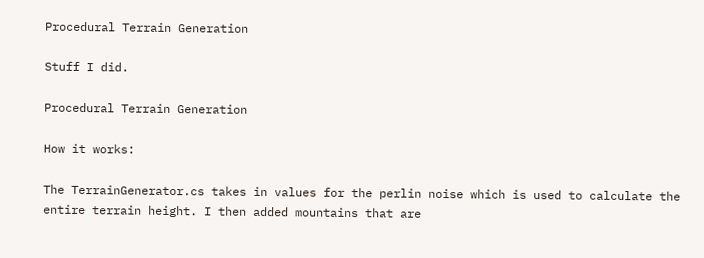Procedural Terrain Generation

Stuff I did.

Procedural Terrain Generation

How it works:

The TerrainGenerator.cs takes in values for the perlin noise which is used to calculate the entire terrain height. I then added mountains that are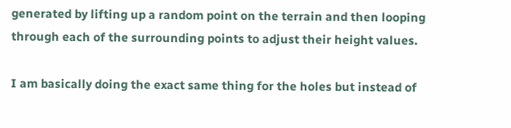generated by lifting up a random point on the terrain and then looping through each of the surrounding points to adjust their height values.

I am basically doing the exact same thing for the holes but instead of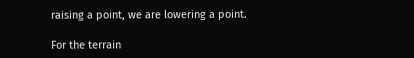raising a point, we are lowering a point.

For the terrain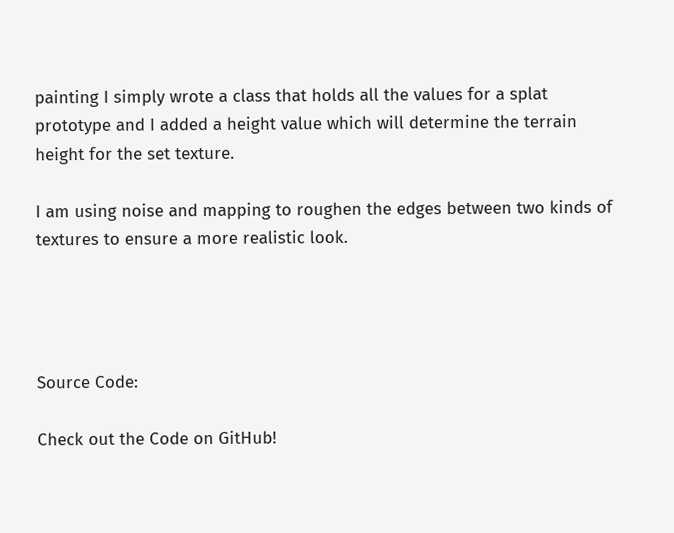painting I simply wrote a class that holds all the values for a splat prototype and I added a height value which will determine the terrain height for the set texture.

I am using noise and mapping to roughen the edges between two kinds of textures to ensure a more realistic look.




Source Code:

Check out the Code on GitHub!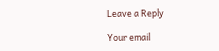Leave a Reply

Your email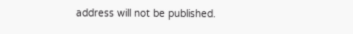address will not be published.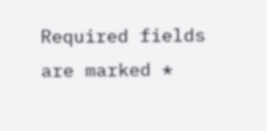Required fields are marked *